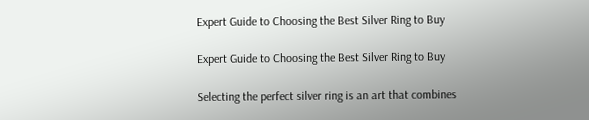Expert Guide to Choosing the Best Silver Ring to Buy

Expert Guide to Choosing the Best Silver Ring to Buy

Selecting the perfect silver ring is an art that combines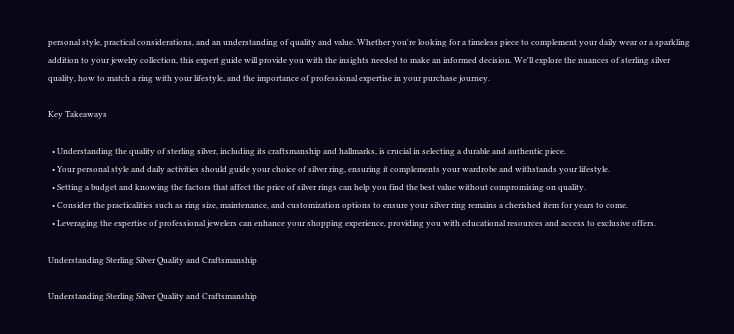personal style, practical considerations, and an understanding of quality and value. Whether you're looking for a timeless piece to complement your daily wear or a sparkling addition to your jewelry collection, this expert guide will provide you with the insights needed to make an informed decision. We'll explore the nuances of sterling silver quality, how to match a ring with your lifestyle, and the importance of professional expertise in your purchase journey.

Key Takeaways

  • Understanding the quality of sterling silver, including its craftsmanship and hallmarks, is crucial in selecting a durable and authentic piece.
  • Your personal style and daily activities should guide your choice of silver ring, ensuring it complements your wardrobe and withstands your lifestyle.
  • Setting a budget and knowing the factors that affect the price of silver rings can help you find the best value without compromising on quality.
  • Consider the practicalities such as ring size, maintenance, and customization options to ensure your silver ring remains a cherished item for years to come.
  • Leveraging the expertise of professional jewelers can enhance your shopping experience, providing you with educational resources and access to exclusive offers.

Understanding Sterling Silver Quality and Craftsmanship

Understanding Sterling Silver Quality and Craftsmanship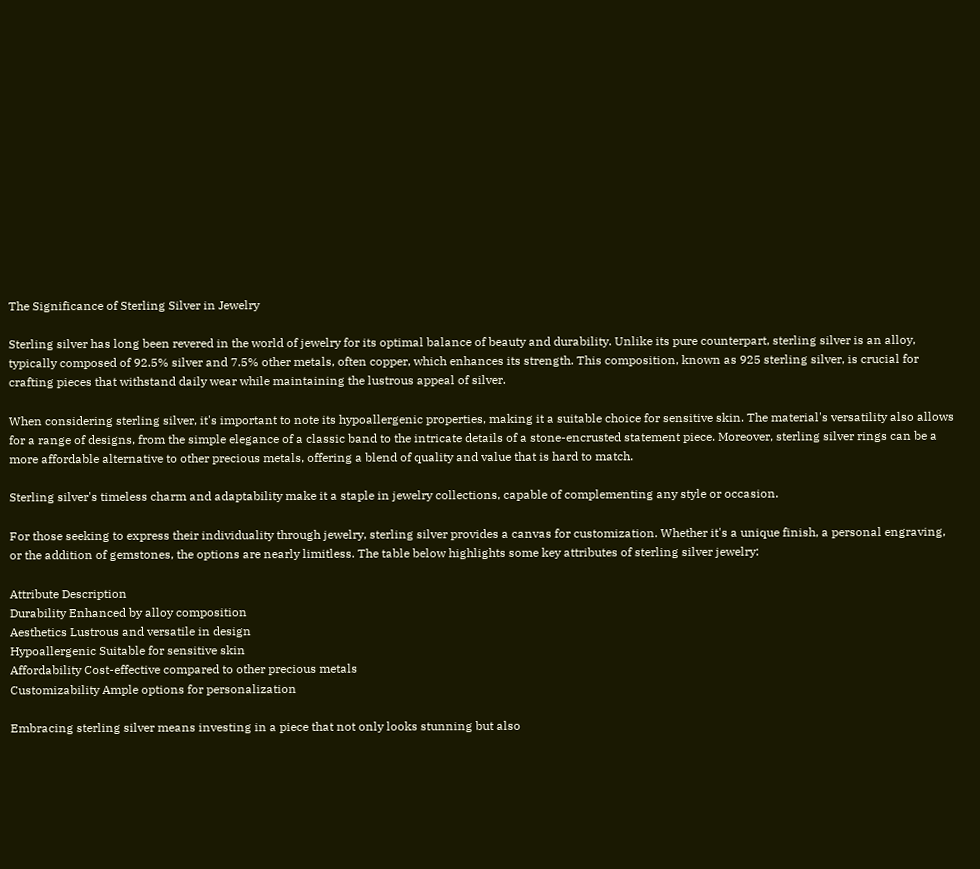The Significance of Sterling Silver in Jewelry

Sterling silver has long been revered in the world of jewelry for its optimal balance of beauty and durability. Unlike its pure counterpart, sterling silver is an alloy, typically composed of 92.5% silver and 7.5% other metals, often copper, which enhances its strength. This composition, known as 925 sterling silver, is crucial for crafting pieces that withstand daily wear while maintaining the lustrous appeal of silver.

When considering sterling silver, it's important to note its hypoallergenic properties, making it a suitable choice for sensitive skin. The material's versatility also allows for a range of designs, from the simple elegance of a classic band to the intricate details of a stone-encrusted statement piece. Moreover, sterling silver rings can be a more affordable alternative to other precious metals, offering a blend of quality and value that is hard to match.

Sterling silver's timeless charm and adaptability make it a staple in jewelry collections, capable of complementing any style or occasion.

For those seeking to express their individuality through jewelry, sterling silver provides a canvas for customization. Whether it's a unique finish, a personal engraving, or the addition of gemstones, the options are nearly limitless. The table below highlights some key attributes of sterling silver jewelry:

Attribute Description
Durability Enhanced by alloy composition
Aesthetics Lustrous and versatile in design
Hypoallergenic Suitable for sensitive skin
Affordability Cost-effective compared to other precious metals
Customizability Ample options for personalization

Embracing sterling silver means investing in a piece that not only looks stunning but also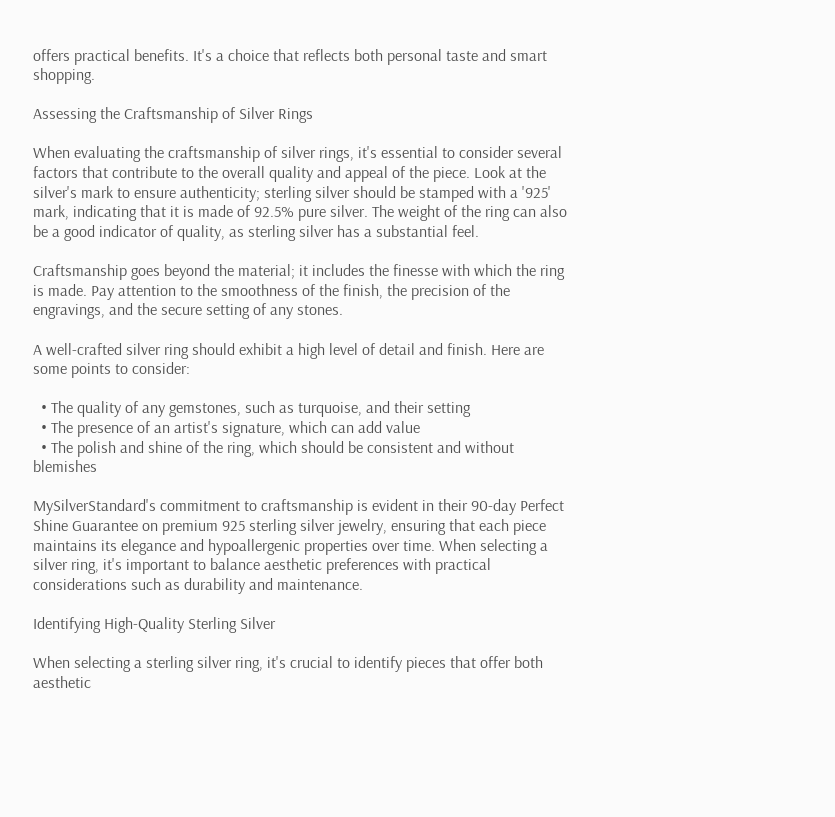offers practical benefits. It's a choice that reflects both personal taste and smart shopping.

Assessing the Craftsmanship of Silver Rings

When evaluating the craftsmanship of silver rings, it's essential to consider several factors that contribute to the overall quality and appeal of the piece. Look at the silver's mark to ensure authenticity; sterling silver should be stamped with a '925' mark, indicating that it is made of 92.5% pure silver. The weight of the ring can also be a good indicator of quality, as sterling silver has a substantial feel.

Craftsmanship goes beyond the material; it includes the finesse with which the ring is made. Pay attention to the smoothness of the finish, the precision of the engravings, and the secure setting of any stones.

A well-crafted silver ring should exhibit a high level of detail and finish. Here are some points to consider:

  • The quality of any gemstones, such as turquoise, and their setting
  • The presence of an artist's signature, which can add value
  • The polish and shine of the ring, which should be consistent and without blemishes

MySilverStandard's commitment to craftsmanship is evident in their 90-day Perfect Shine Guarantee on premium 925 sterling silver jewelry, ensuring that each piece maintains its elegance and hypoallergenic properties over time. When selecting a silver ring, it's important to balance aesthetic preferences with practical considerations such as durability and maintenance.

Identifying High-Quality Sterling Silver

When selecting a sterling silver ring, it's crucial to identify pieces that offer both aesthetic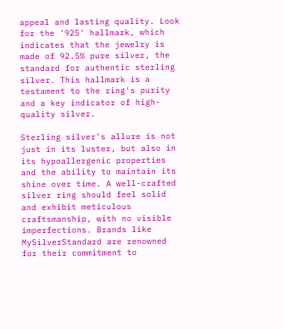appeal and lasting quality. Look for the '925' hallmark, which indicates that the jewelry is made of 92.5% pure silver, the standard for authentic sterling silver. This hallmark is a testament to the ring's purity and a key indicator of high-quality silver.

Sterling silver's allure is not just in its luster, but also in its hypoallergenic properties and the ability to maintain its shine over time. A well-crafted silver ring should feel solid and exhibit meticulous craftsmanship, with no visible imperfections. Brands like MySilverStandard are renowned for their commitment to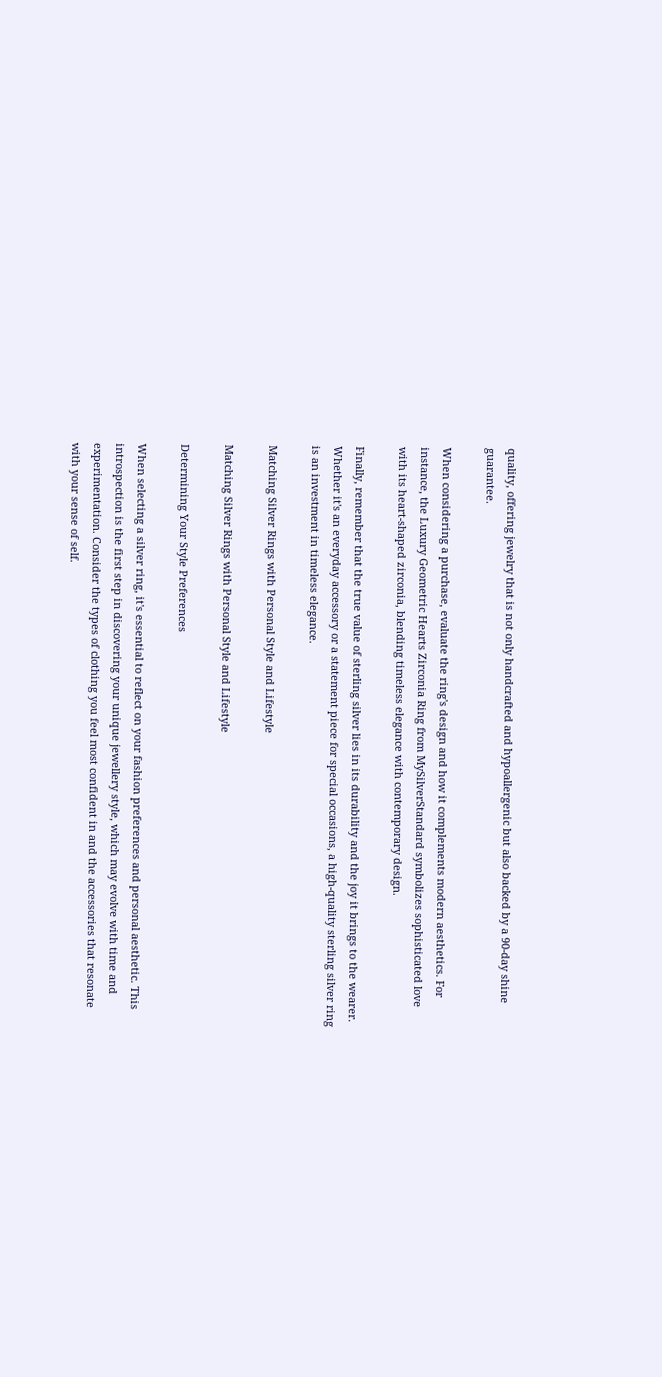quality, offering jewelry that is not only handcrafted and hypoallergenic but also backed by a 90-day shine guarantee.

When considering a purchase, evaluate the ring's design and how it complements modern aesthetics. For instance, the Luxury Geometric Hearts Zirconia Ring from MySilverStandard symbolizes sophisticated love with its heart-shaped zirconia, blending timeless elegance with contemporary design.

Finally, remember that the true value of sterling silver lies in its durability and the joy it brings to the wearer. Whether it's an everyday accessory or a statement piece for special occasions, a high-quality sterling silver ring is an investment in timeless elegance.

Matching Silver Rings with Personal Style and Lifestyle

Matching Silver Rings with Personal Style and Lifestyle

Determining Your Style Preferences

When selecting a silver ring, it's essential to reflect on your fashion preferences and personal aesthetic. This introspection is the first step in discovering your unique jewellery style, which may evolve with time and experimentation. Consider the types of clothing you feel most confident in and the accessories that resonate with your sense of self.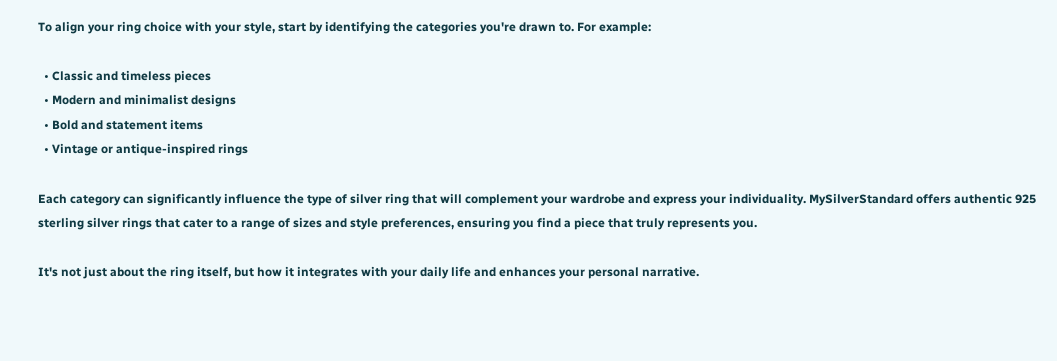To align your ring choice with your style, start by identifying the categories you're drawn to. For example:

  • Classic and timeless pieces
  • Modern and minimalist designs
  • Bold and statement items
  • Vintage or antique-inspired rings

Each category can significantly influence the type of silver ring that will complement your wardrobe and express your individuality. MySilverStandard offers authentic 925 sterling silver rings that cater to a range of sizes and style preferences, ensuring you find a piece that truly represents you.

It's not just about the ring itself, but how it integrates with your daily life and enhances your personal narrative.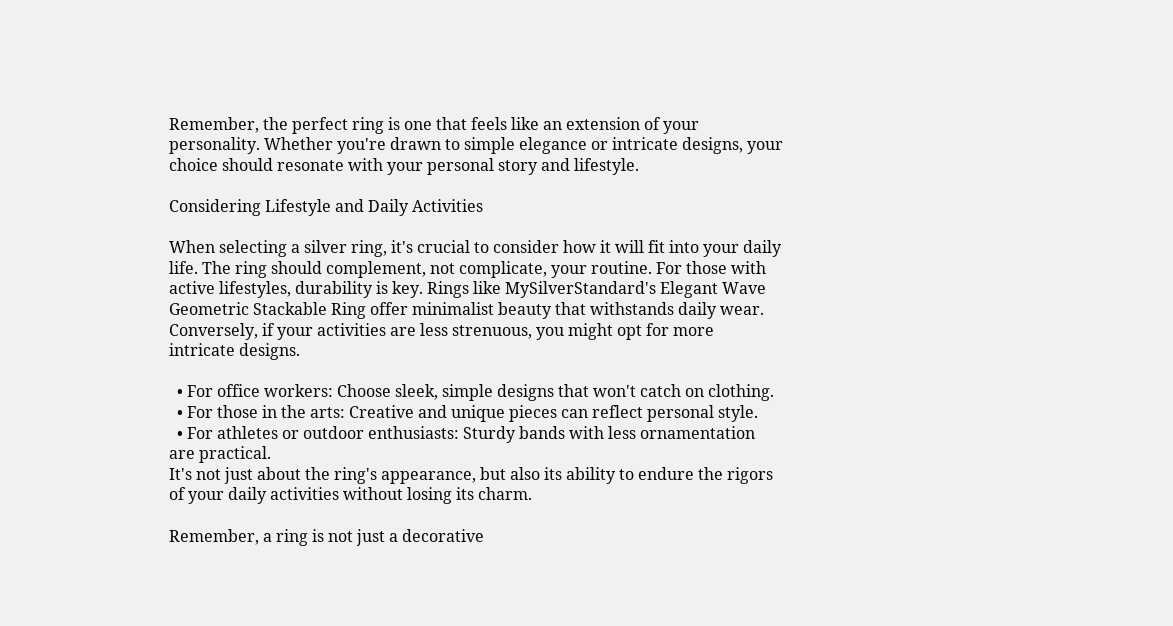Remember, the perfect ring is one that feels like an extension of your personality. Whether you're drawn to simple elegance or intricate designs, your choice should resonate with your personal story and lifestyle.

Considering Lifestyle and Daily Activities

When selecting a silver ring, it's crucial to consider how it will fit into your daily life. The ring should complement, not complicate, your routine. For those with active lifestyles, durability is key. Rings like MySilverStandard's Elegant Wave Geometric Stackable Ring offer minimalist beauty that withstands daily wear. Conversely, if your activities are less strenuous, you might opt for more intricate designs.

  • For office workers: Choose sleek, simple designs that won't catch on clothing.
  • For those in the arts: Creative and unique pieces can reflect personal style.
  • For athletes or outdoor enthusiasts: Sturdy bands with less ornamentation are practical.
It's not just about the ring's appearance, but also its ability to endure the rigors of your daily activities without losing its charm.

Remember, a ring is not just a decorative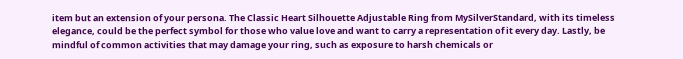item but an extension of your persona. The Classic Heart Silhouette Adjustable Ring from MySilverStandard, with its timeless elegance, could be the perfect symbol for those who value love and want to carry a representation of it every day. Lastly, be mindful of common activities that may damage your ring, such as exposure to harsh chemicals or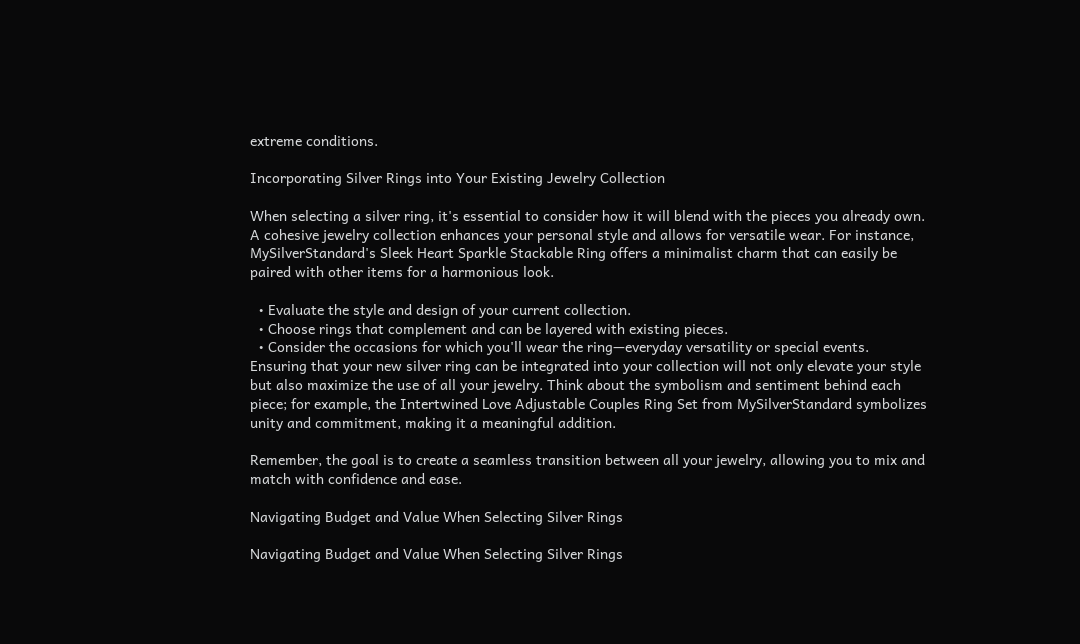extreme conditions.

Incorporating Silver Rings into Your Existing Jewelry Collection

When selecting a silver ring, it's essential to consider how it will blend with the pieces you already own. A cohesive jewelry collection enhances your personal style and allows for versatile wear. For instance, MySilverStandard's Sleek Heart Sparkle Stackable Ring offers a minimalist charm that can easily be paired with other items for a harmonious look.

  • Evaluate the style and design of your current collection.
  • Choose rings that complement and can be layered with existing pieces.
  • Consider the occasions for which you'll wear the ring—everyday versatility or special events.
Ensuring that your new silver ring can be integrated into your collection will not only elevate your style but also maximize the use of all your jewelry. Think about the symbolism and sentiment behind each piece; for example, the Intertwined Love Adjustable Couples Ring Set from MySilverStandard symbolizes unity and commitment, making it a meaningful addition.

Remember, the goal is to create a seamless transition between all your jewelry, allowing you to mix and match with confidence and ease.

Navigating Budget and Value When Selecting Silver Rings

Navigating Budget and Value When Selecting Silver Rings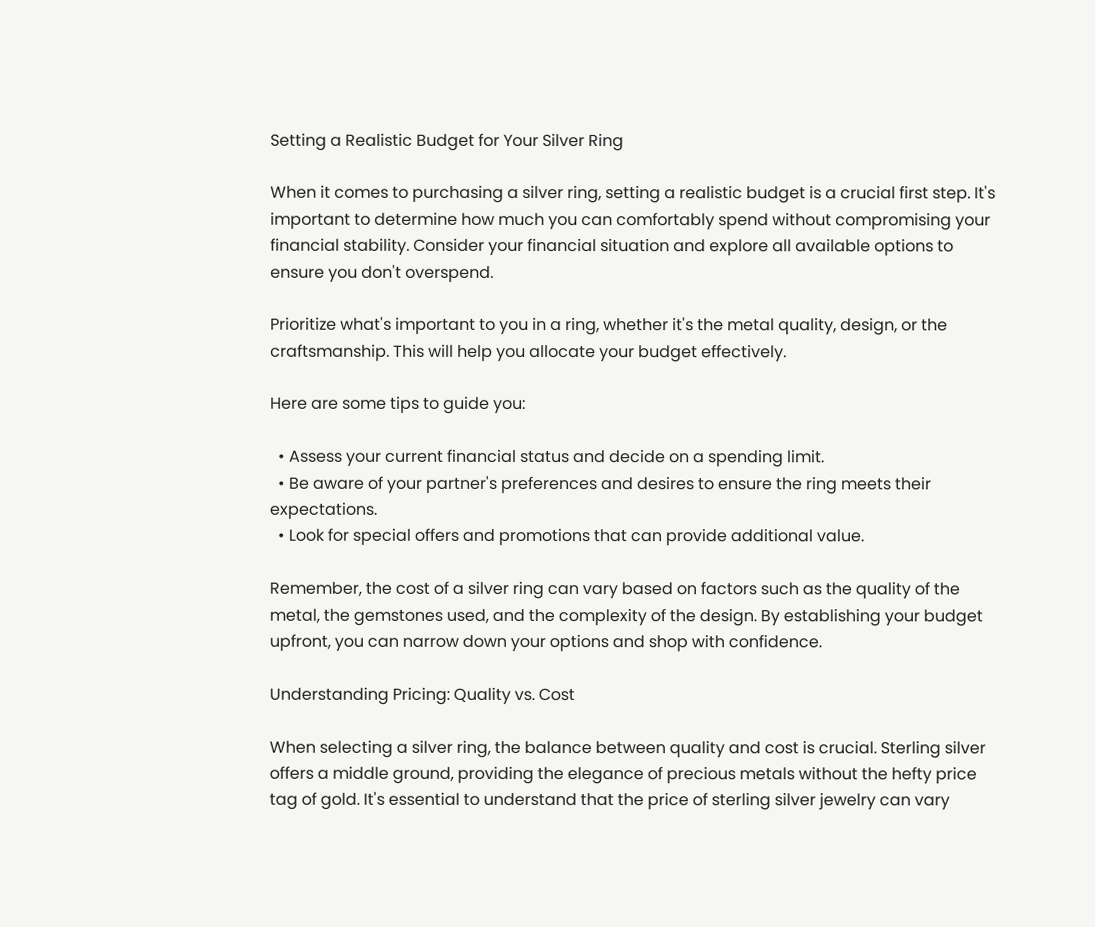Setting a Realistic Budget for Your Silver Ring

When it comes to purchasing a silver ring, setting a realistic budget is a crucial first step. It's important to determine how much you can comfortably spend without compromising your financial stability. Consider your financial situation and explore all available options to ensure you don't overspend.

Prioritize what's important to you in a ring, whether it's the metal quality, design, or the craftsmanship. This will help you allocate your budget effectively.

Here are some tips to guide you:

  • Assess your current financial status and decide on a spending limit.
  • Be aware of your partner's preferences and desires to ensure the ring meets their expectations.
  • Look for special offers and promotions that can provide additional value.

Remember, the cost of a silver ring can vary based on factors such as the quality of the metal, the gemstones used, and the complexity of the design. By establishing your budget upfront, you can narrow down your options and shop with confidence.

Understanding Pricing: Quality vs. Cost

When selecting a silver ring, the balance between quality and cost is crucial. Sterling silver offers a middle ground, providing the elegance of precious metals without the hefty price tag of gold. It's essential to understand that the price of sterling silver jewelry can vary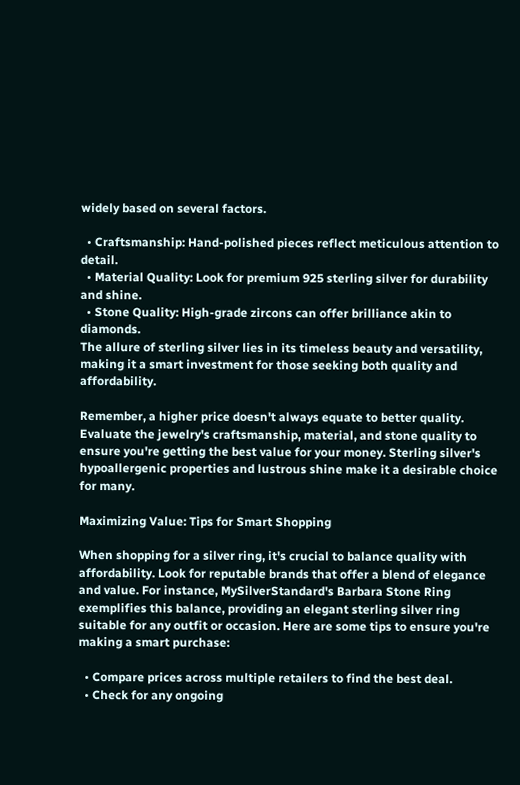widely based on several factors.

  • Craftsmanship: Hand-polished pieces reflect meticulous attention to detail.
  • Material Quality: Look for premium 925 sterling silver for durability and shine.
  • Stone Quality: High-grade zircons can offer brilliance akin to diamonds.
The allure of sterling silver lies in its timeless beauty and versatility, making it a smart investment for those seeking both quality and affordability.

Remember, a higher price doesn't always equate to better quality. Evaluate the jewelry's craftsmanship, material, and stone quality to ensure you're getting the best value for your money. Sterling silver's hypoallergenic properties and lustrous shine make it a desirable choice for many.

Maximizing Value: Tips for Smart Shopping

When shopping for a silver ring, it's crucial to balance quality with affordability. Look for reputable brands that offer a blend of elegance and value. For instance, MySilverStandard's Barbara Stone Ring exemplifies this balance, providing an elegant sterling silver ring suitable for any outfit or occasion. Here are some tips to ensure you're making a smart purchase:

  • Compare prices across multiple retailers to find the best deal.
  • Check for any ongoing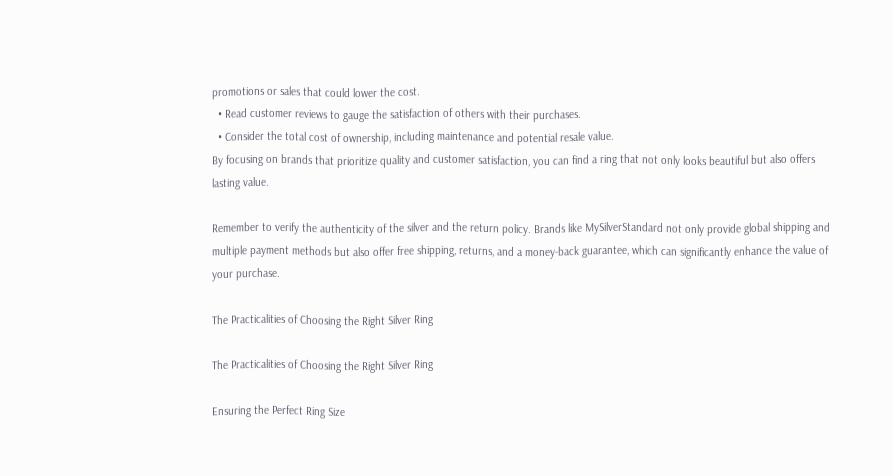promotions or sales that could lower the cost.
  • Read customer reviews to gauge the satisfaction of others with their purchases.
  • Consider the total cost of ownership, including maintenance and potential resale value.
By focusing on brands that prioritize quality and customer satisfaction, you can find a ring that not only looks beautiful but also offers lasting value.

Remember to verify the authenticity of the silver and the return policy. Brands like MySilverStandard not only provide global shipping and multiple payment methods but also offer free shipping, returns, and a money-back guarantee, which can significantly enhance the value of your purchase.

The Practicalities of Choosing the Right Silver Ring

The Practicalities of Choosing the Right Silver Ring

Ensuring the Perfect Ring Size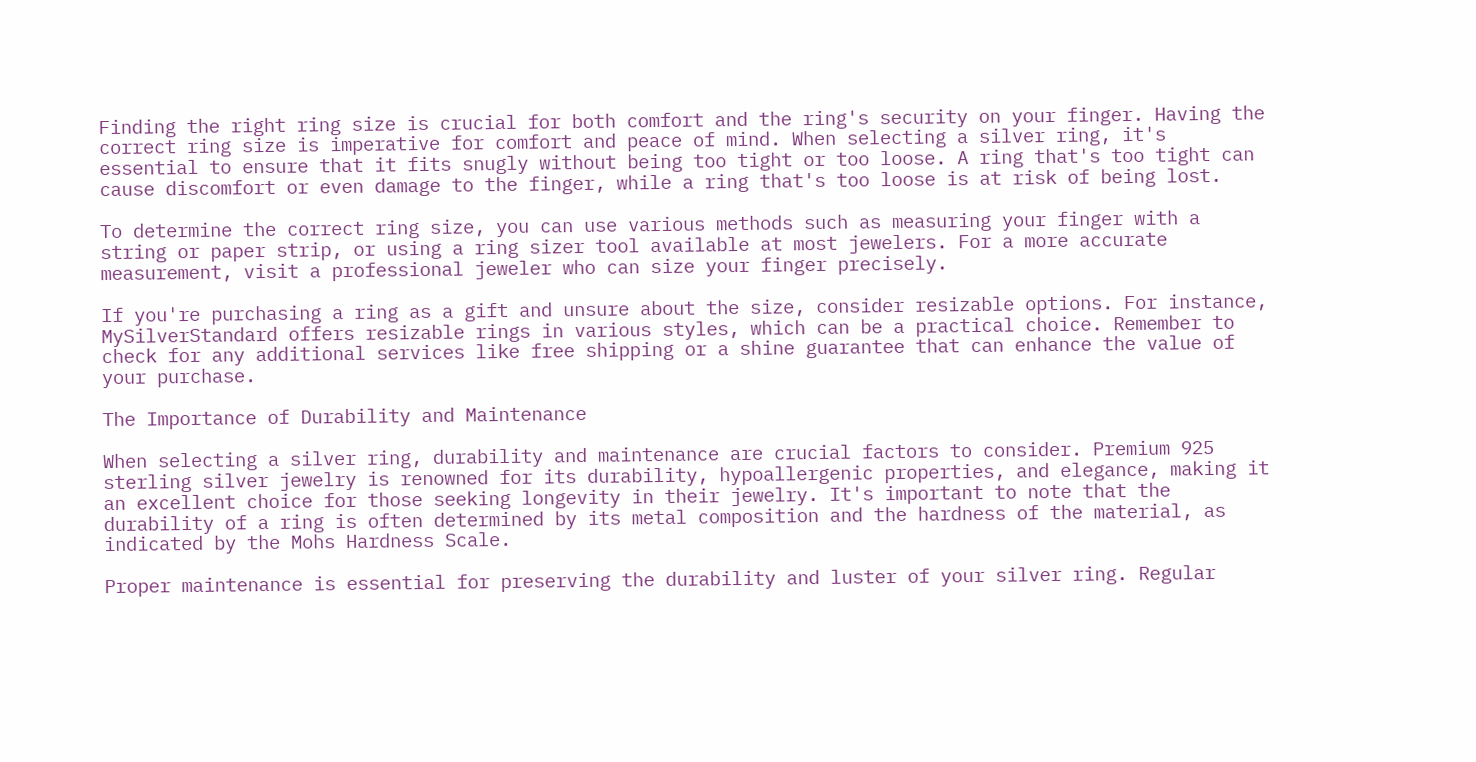Finding the right ring size is crucial for both comfort and the ring's security on your finger. Having the correct ring size is imperative for comfort and peace of mind. When selecting a silver ring, it's essential to ensure that it fits snugly without being too tight or too loose. A ring that's too tight can cause discomfort or even damage to the finger, while a ring that's too loose is at risk of being lost.

To determine the correct ring size, you can use various methods such as measuring your finger with a string or paper strip, or using a ring sizer tool available at most jewelers. For a more accurate measurement, visit a professional jeweler who can size your finger precisely.

If you're purchasing a ring as a gift and unsure about the size, consider resizable options. For instance, MySilverStandard offers resizable rings in various styles, which can be a practical choice. Remember to check for any additional services like free shipping or a shine guarantee that can enhance the value of your purchase.

The Importance of Durability and Maintenance

When selecting a silver ring, durability and maintenance are crucial factors to consider. Premium 925 sterling silver jewelry is renowned for its durability, hypoallergenic properties, and elegance, making it an excellent choice for those seeking longevity in their jewelry. It's important to note that the durability of a ring is often determined by its metal composition and the hardness of the material, as indicated by the Mohs Hardness Scale.

Proper maintenance is essential for preserving the durability and luster of your silver ring. Regular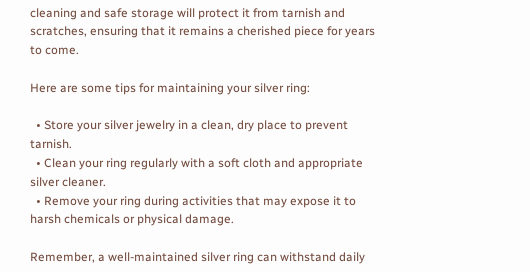cleaning and safe storage will protect it from tarnish and scratches, ensuring that it remains a cherished piece for years to come.

Here are some tips for maintaining your silver ring:

  • Store your silver jewelry in a clean, dry place to prevent tarnish.
  • Clean your ring regularly with a soft cloth and appropriate silver cleaner.
  • Remove your ring during activities that may expose it to harsh chemicals or physical damage.

Remember, a well-maintained silver ring can withstand daily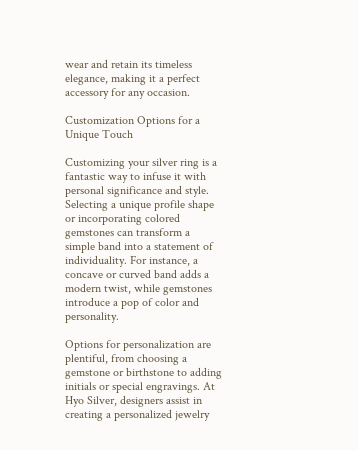wear and retain its timeless elegance, making it a perfect accessory for any occasion.

Customization Options for a Unique Touch

Customizing your silver ring is a fantastic way to infuse it with personal significance and style. Selecting a unique profile shape or incorporating colored gemstones can transform a simple band into a statement of individuality. For instance, a concave or curved band adds a modern twist, while gemstones introduce a pop of color and personality.

Options for personalization are plentiful, from choosing a gemstone or birthstone to adding initials or special engravings. At Hyo Silver, designers assist in creating a personalized jewelry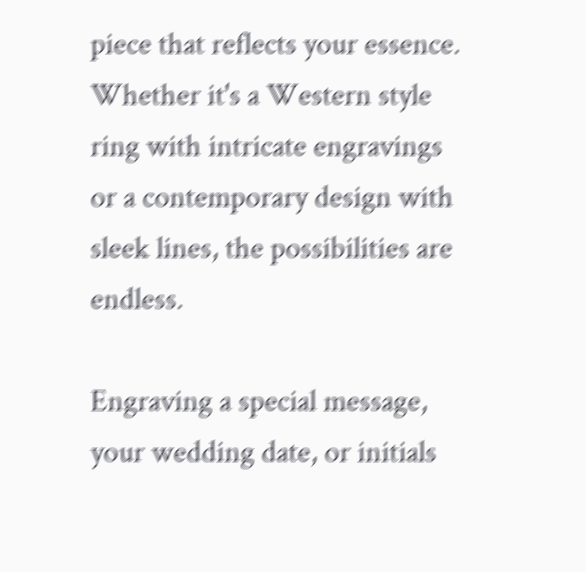piece that reflects your essence. Whether it's a Western style ring with intricate engravings or a contemporary design with sleek lines, the possibilities are endless.

Engraving a special message, your wedding date, or initials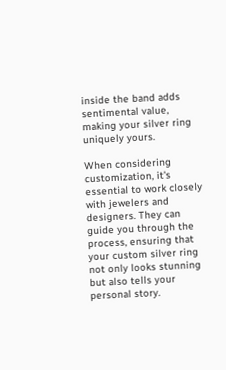inside the band adds sentimental value, making your silver ring uniquely yours.

When considering customization, it's essential to work closely with jewelers and designers. They can guide you through the process, ensuring that your custom silver ring not only looks stunning but also tells your personal story.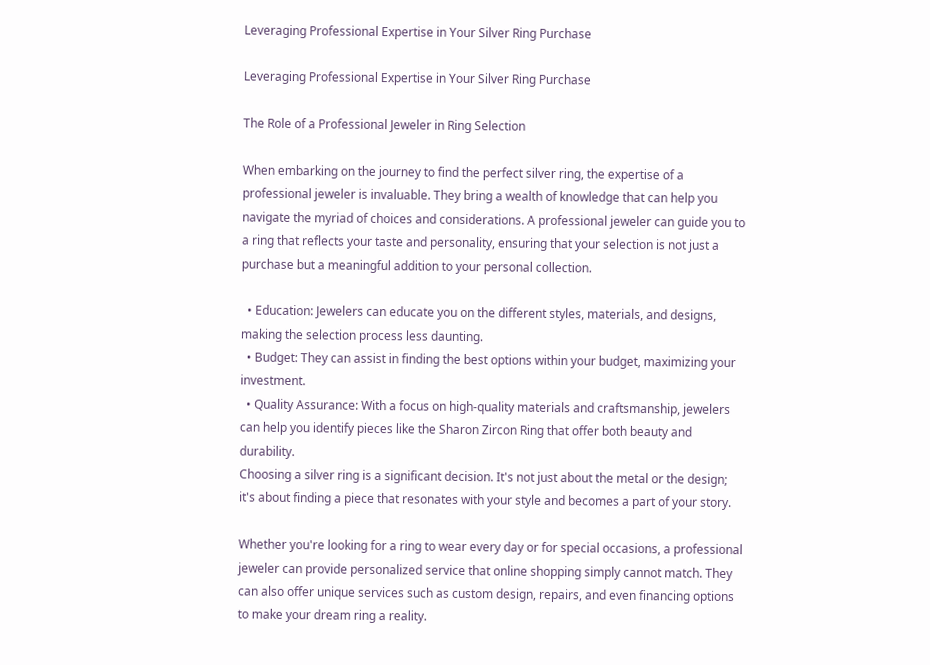Leveraging Professional Expertise in Your Silver Ring Purchase

Leveraging Professional Expertise in Your Silver Ring Purchase

The Role of a Professional Jeweler in Ring Selection

When embarking on the journey to find the perfect silver ring, the expertise of a professional jeweler is invaluable. They bring a wealth of knowledge that can help you navigate the myriad of choices and considerations. A professional jeweler can guide you to a ring that reflects your taste and personality, ensuring that your selection is not just a purchase but a meaningful addition to your personal collection.

  • Education: Jewelers can educate you on the different styles, materials, and designs, making the selection process less daunting.
  • Budget: They can assist in finding the best options within your budget, maximizing your investment.
  • Quality Assurance: With a focus on high-quality materials and craftsmanship, jewelers can help you identify pieces like the Sharon Zircon Ring that offer both beauty and durability.
Choosing a silver ring is a significant decision. It's not just about the metal or the design; it's about finding a piece that resonates with your style and becomes a part of your story.

Whether you're looking for a ring to wear every day or for special occasions, a professional jeweler can provide personalized service that online shopping simply cannot match. They can also offer unique services such as custom design, repairs, and even financing options to make your dream ring a reality.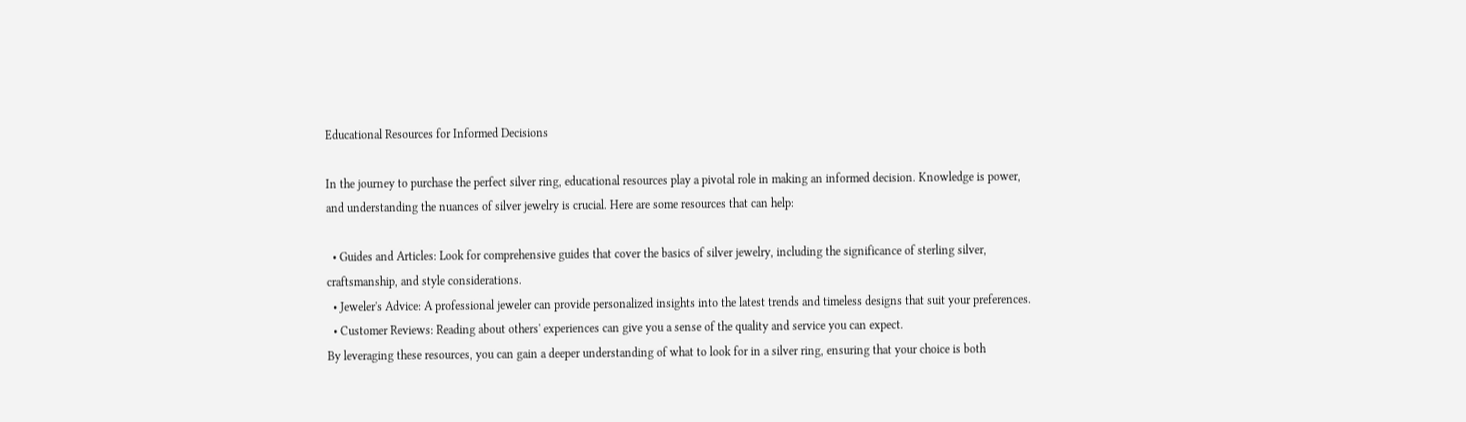Educational Resources for Informed Decisions

In the journey to purchase the perfect silver ring, educational resources play a pivotal role in making an informed decision. Knowledge is power, and understanding the nuances of silver jewelry is crucial. Here are some resources that can help:

  • Guides and Articles: Look for comprehensive guides that cover the basics of silver jewelry, including the significance of sterling silver, craftsmanship, and style considerations.
  • Jeweler's Advice: A professional jeweler can provide personalized insights into the latest trends and timeless designs that suit your preferences.
  • Customer Reviews: Reading about others' experiences can give you a sense of the quality and service you can expect.
By leveraging these resources, you can gain a deeper understanding of what to look for in a silver ring, ensuring that your choice is both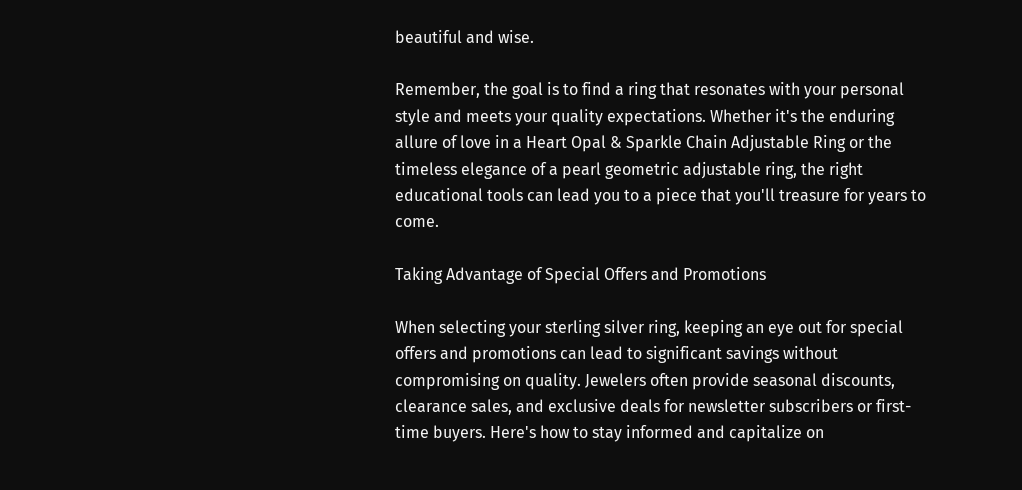beautiful and wise.

Remember, the goal is to find a ring that resonates with your personal style and meets your quality expectations. Whether it's the enduring allure of love in a Heart Opal & Sparkle Chain Adjustable Ring or the timeless elegance of a pearl geometric adjustable ring, the right educational tools can lead you to a piece that you'll treasure for years to come.

Taking Advantage of Special Offers and Promotions

When selecting your sterling silver ring, keeping an eye out for special offers and promotions can lead to significant savings without compromising on quality. Jewelers often provide seasonal discounts, clearance sales, and exclusive deals for newsletter subscribers or first-time buyers. Here's how to stay informed and capitalize on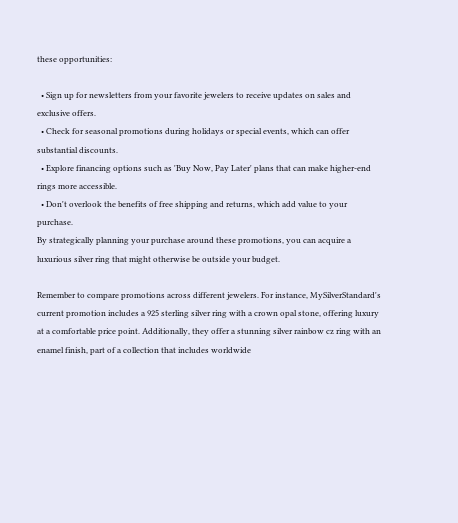these opportunities:

  • Sign up for newsletters from your favorite jewelers to receive updates on sales and exclusive offers.
  • Check for seasonal promotions during holidays or special events, which can offer substantial discounts.
  • Explore financing options such as 'Buy Now, Pay Later' plans that can make higher-end rings more accessible.
  • Don't overlook the benefits of free shipping and returns, which add value to your purchase.
By strategically planning your purchase around these promotions, you can acquire a luxurious silver ring that might otherwise be outside your budget.

Remember to compare promotions across different jewelers. For instance, MySilverStandard's current promotion includes a 925 sterling silver ring with a crown opal stone, offering luxury at a comfortable price point. Additionally, they offer a stunning silver rainbow cz ring with an enamel finish, part of a collection that includes worldwide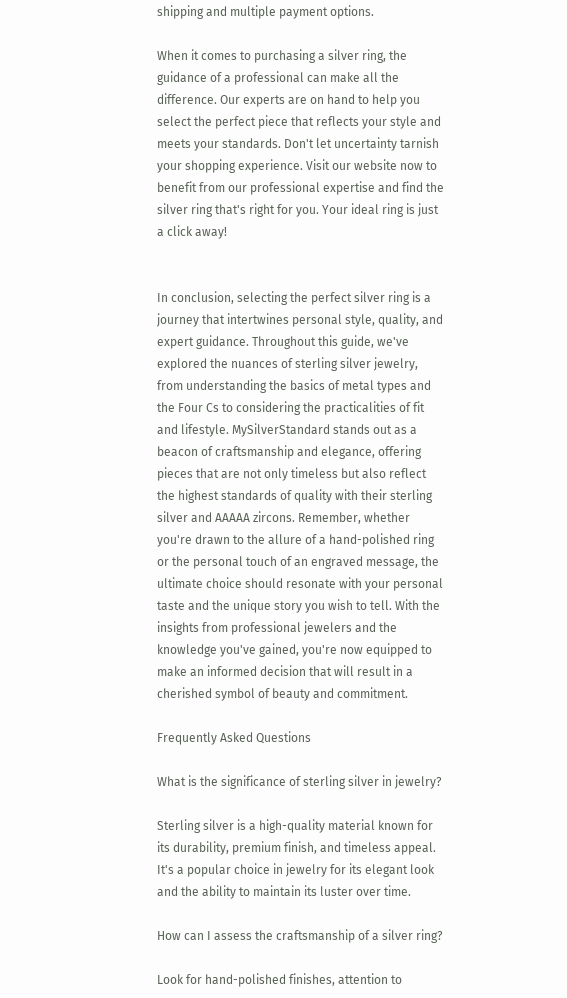shipping and multiple payment options.

When it comes to purchasing a silver ring, the guidance of a professional can make all the difference. Our experts are on hand to help you select the perfect piece that reflects your style and meets your standards. Don't let uncertainty tarnish your shopping experience. Visit our website now to benefit from our professional expertise and find the silver ring that's right for you. Your ideal ring is just a click away!


In conclusion, selecting the perfect silver ring is a journey that intertwines personal style, quality, and expert guidance. Throughout this guide, we've explored the nuances of sterling silver jewelry, from understanding the basics of metal types and the Four Cs to considering the practicalities of fit and lifestyle. MySilverStandard stands out as a beacon of craftsmanship and elegance, offering pieces that are not only timeless but also reflect the highest standards of quality with their sterling silver and AAAAA zircons. Remember, whether you're drawn to the allure of a hand-polished ring or the personal touch of an engraved message, the ultimate choice should resonate with your personal taste and the unique story you wish to tell. With the insights from professional jewelers and the knowledge you've gained, you're now equipped to make an informed decision that will result in a cherished symbol of beauty and commitment.

Frequently Asked Questions

What is the significance of sterling silver in jewelry?

Sterling silver is a high-quality material known for its durability, premium finish, and timeless appeal. It's a popular choice in jewelry for its elegant look and the ability to maintain its luster over time.

How can I assess the craftsmanship of a silver ring?

Look for hand-polished finishes, attention to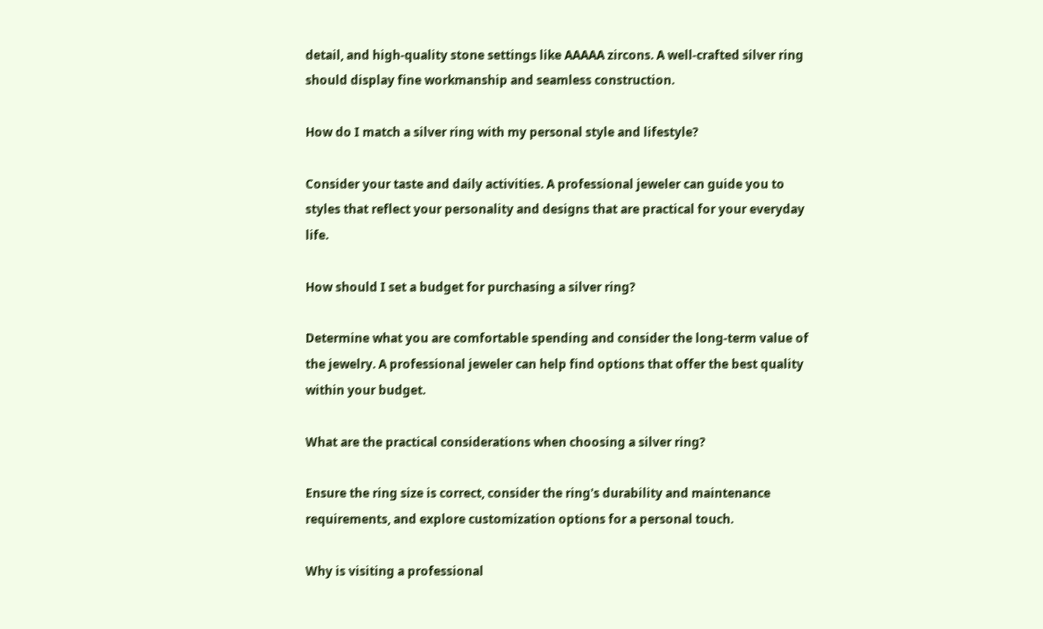detail, and high-quality stone settings like AAAAA zircons. A well-crafted silver ring should display fine workmanship and seamless construction.

How do I match a silver ring with my personal style and lifestyle?

Consider your taste and daily activities. A professional jeweler can guide you to styles that reflect your personality and designs that are practical for your everyday life.

How should I set a budget for purchasing a silver ring?

Determine what you are comfortable spending and consider the long-term value of the jewelry. A professional jeweler can help find options that offer the best quality within your budget.

What are the practical considerations when choosing a silver ring?

Ensure the ring size is correct, consider the ring's durability and maintenance requirements, and explore customization options for a personal touch.

Why is visiting a professional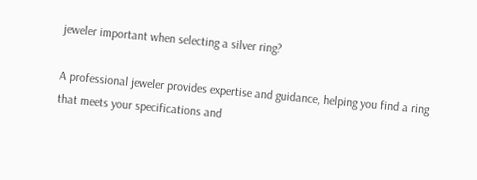jeweler important when selecting a silver ring?

A professional jeweler provides expertise and guidance, helping you find a ring that meets your specifications and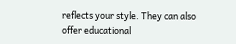reflects your style. They can also offer educational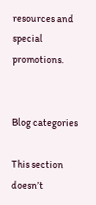resources and special promotions.


Blog categories

This section doesn’t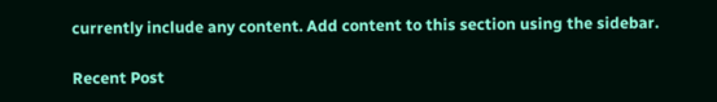currently include any content. Add content to this section using the sidebar.

Recent Post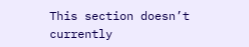This section doesn’t currently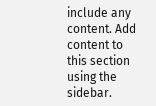include any content. Add content to this section using the sidebar.